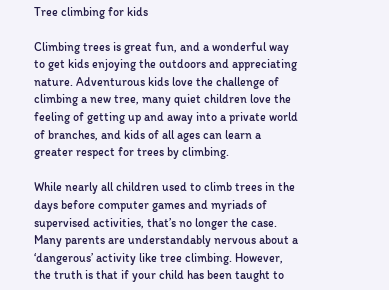Tree climbing for kids

Climbing trees is great fun, and a wonderful way to get kids enjoying the outdoors and appreciating nature. Adventurous kids love the challenge of climbing a new tree, many quiet children love the feeling of getting up and away into a private world of branches, and kids of all ages can learn a greater respect for trees by climbing.

While nearly all children used to climb trees in the days before computer games and myriads of supervised activities, that’s no longer the case. Many parents are understandably nervous about a ‘dangerous’ activity like tree climbing. However, the truth is that if your child has been taught to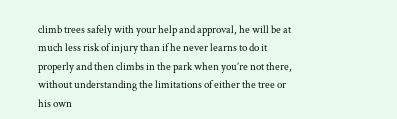climb trees safely with your help and approval, he will be at much less risk of injury than if he never learns to do it properly and then climbs in the park when you’re not there, without understanding the limitations of either the tree or his own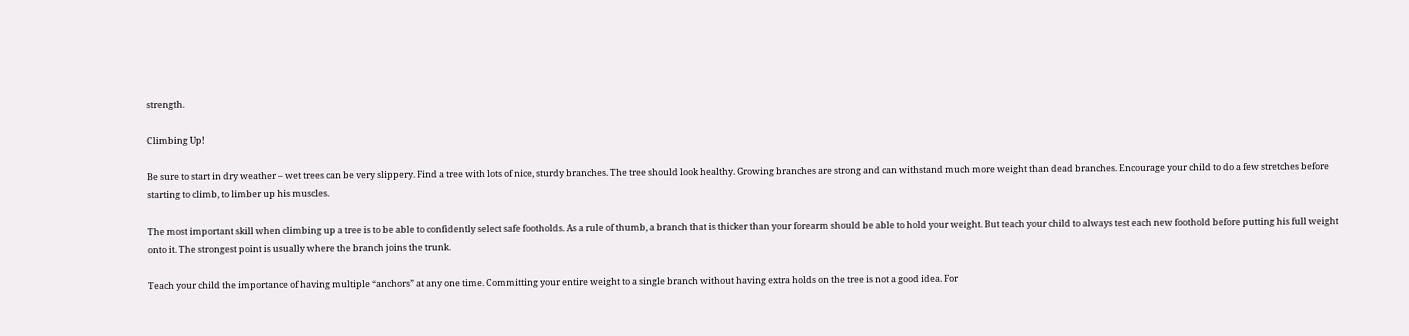strength.

Climbing Up!

Be sure to start in dry weather – wet trees can be very slippery. Find a tree with lots of nice, sturdy branches. The tree should look healthy. Growing branches are strong and can withstand much more weight than dead branches. Encourage your child to do a few stretches before starting to climb, to limber up his muscles.

The most important skill when climbing up a tree is to be able to confidently select safe footholds. As a rule of thumb, a branch that is thicker than your forearm should be able to hold your weight. But teach your child to always test each new foothold before putting his full weight onto it. The strongest point is usually where the branch joins the trunk.

Teach your child the importance of having multiple “anchors” at any one time. Committing your entire weight to a single branch without having extra holds on the tree is not a good idea. For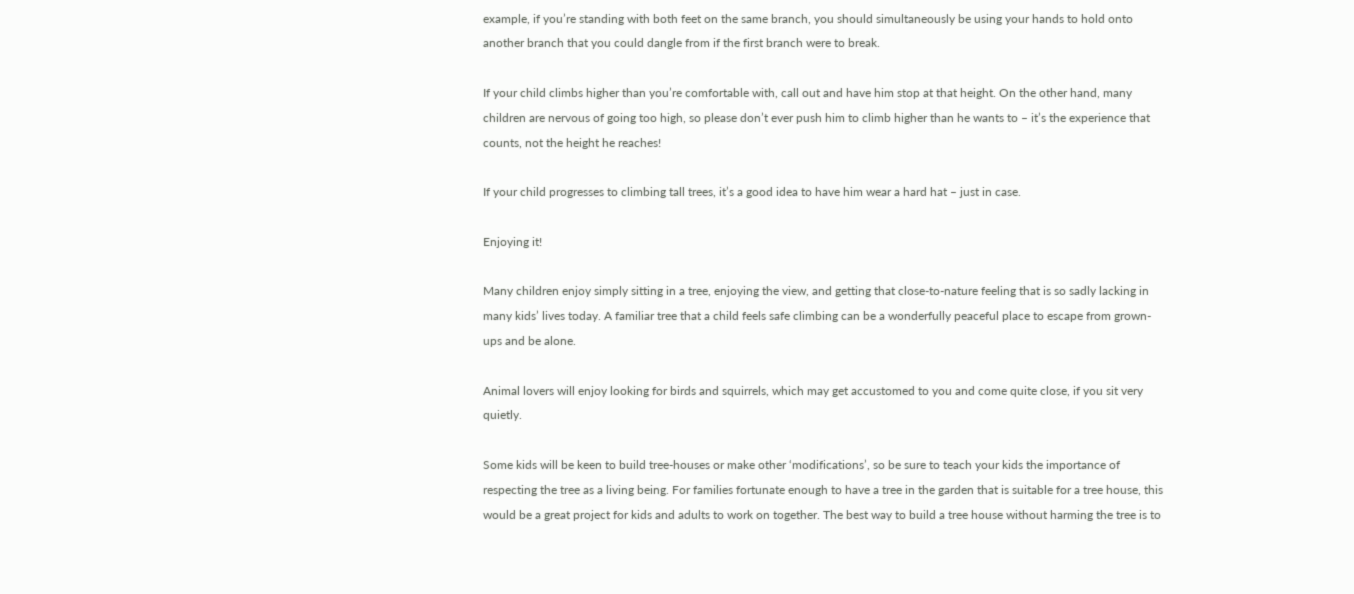example, if you’re standing with both feet on the same branch, you should simultaneously be using your hands to hold onto another branch that you could dangle from if the first branch were to break.

If your child climbs higher than you’re comfortable with, call out and have him stop at that height. On the other hand, many children are nervous of going too high, so please don’t ever push him to climb higher than he wants to – it’s the experience that counts, not the height he reaches!

If your child progresses to climbing tall trees, it’s a good idea to have him wear a hard hat – just in case.

Enjoying it!

Many children enjoy simply sitting in a tree, enjoying the view, and getting that close-to-nature feeling that is so sadly lacking in many kids’ lives today. A familiar tree that a child feels safe climbing can be a wonderfully peaceful place to escape from grown-ups and be alone.

Animal lovers will enjoy looking for birds and squirrels, which may get accustomed to you and come quite close, if you sit very quietly.

Some kids will be keen to build tree-houses or make other ‘modifications’, so be sure to teach your kids the importance of respecting the tree as a living being. For families fortunate enough to have a tree in the garden that is suitable for a tree house, this would be a great project for kids and adults to work on together. The best way to build a tree house without harming the tree is to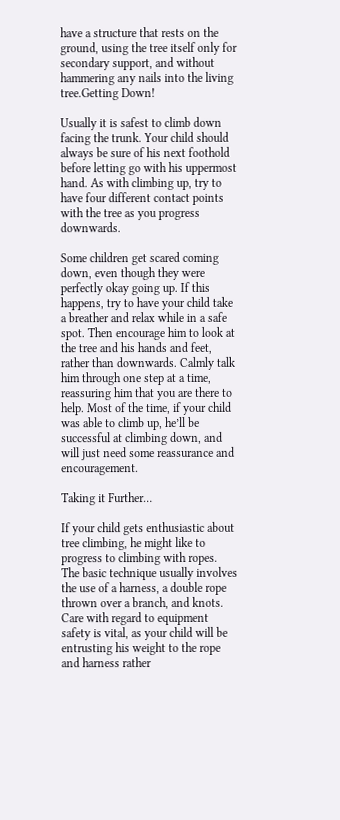have a structure that rests on the ground, using the tree itself only for secondary support, and without hammering any nails into the living tree.Getting Down!

Usually it is safest to climb down facing the trunk. Your child should always be sure of his next foothold before letting go with his uppermost hand. As with climbing up, try to have four different contact points with the tree as you progress downwards.

Some children get scared coming down, even though they were perfectly okay going up. If this happens, try to have your child take a breather and relax while in a safe spot. Then encourage him to look at the tree and his hands and feet, rather than downwards. Calmly talk him through one step at a time, reassuring him that you are there to help. Most of the time, if your child was able to climb up, he’ll be successful at climbing down, and will just need some reassurance and encouragement.

Taking it Further…

If your child gets enthusiastic about tree climbing, he might like to progress to climbing with ropes. The basic technique usually involves the use of a harness, a double rope thrown over a branch, and knots. Care with regard to equipment safety is vital, as your child will be entrusting his weight to the rope and harness rather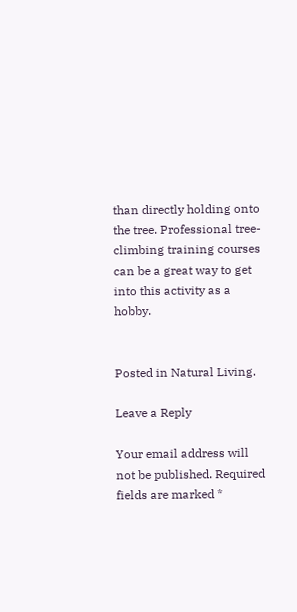than directly holding onto the tree. Professional tree-climbing training courses can be a great way to get into this activity as a hobby.


Posted in Natural Living.

Leave a Reply

Your email address will not be published. Required fields are marked *